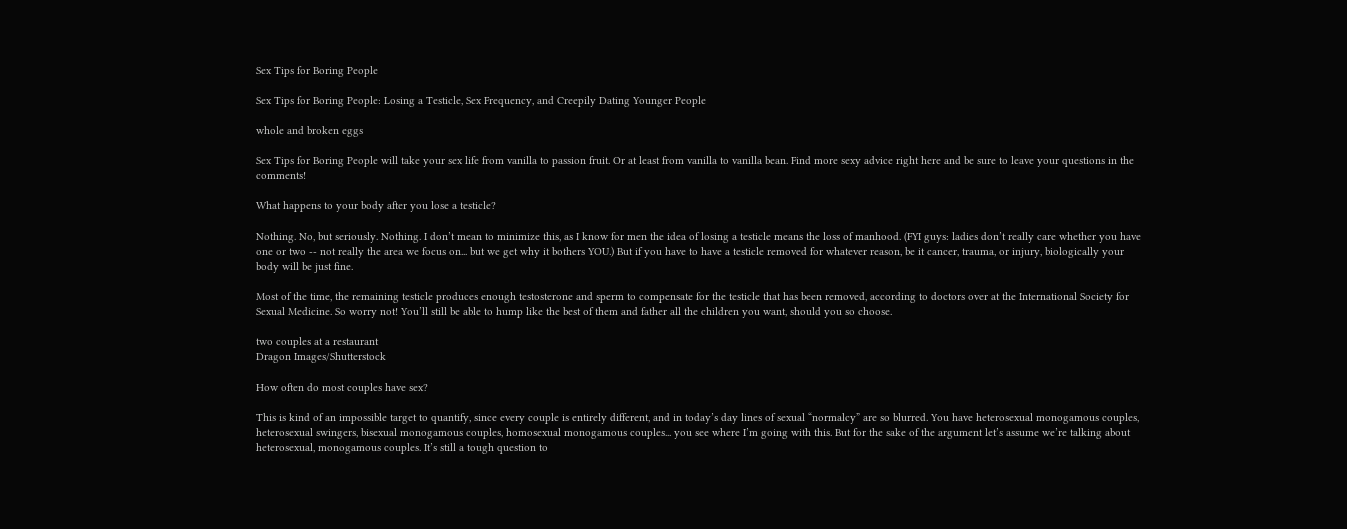Sex Tips for Boring People

Sex Tips for Boring People: Losing a Testicle, Sex Frequency, and Creepily Dating Younger People

whole and broken eggs

Sex Tips for Boring People will take your sex life from vanilla to passion fruit. Or at least from vanilla to vanilla bean. Find more sexy advice right here and be sure to leave your questions in the comments!

What happens to your body after you lose a testicle?

Nothing. No, but seriously. Nothing. I don’t mean to minimize this, as I know for men the idea of losing a testicle means the loss of manhood. (FYI guys: ladies don’t really care whether you have one or two -- not really the area we focus on... but we get why it bothers YOU.) But if you have to have a testicle removed for whatever reason, be it cancer, trauma, or injury, biologically your body will be just fine.

Most of the time, the remaining testicle produces enough testosterone and sperm to compensate for the testicle that has been removed, according to doctors over at the International Society for Sexual Medicine. So worry not! You’ll still be able to hump like the best of them and father all the children you want, should you so choose.

two couples at a restaurant
Dragon Images/Shutterstock

How often do most couples have sex?

This is kind of an impossible target to quantify, since every couple is entirely different, and in today’s day lines of sexual “normalcy” are so blurred. You have heterosexual monogamous couples, heterosexual swingers, bisexual monogamous couples, homosexual monogamous couples... you see where I’m going with this. But for the sake of the argument let’s assume we’re talking about heterosexual, monogamous couples. It’s still a tough question to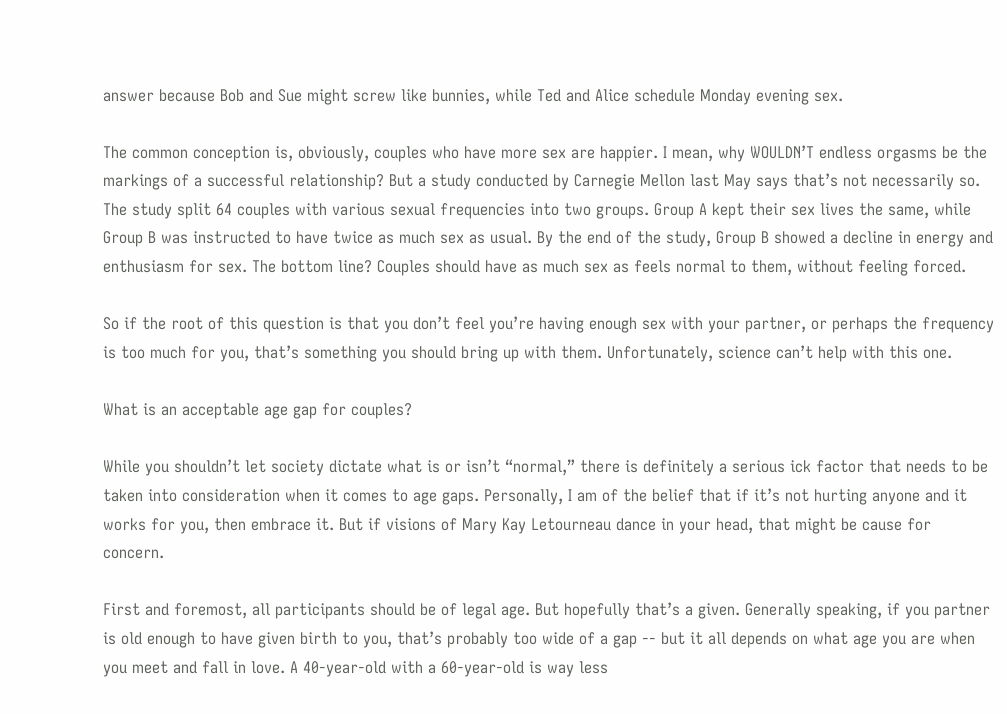answer because Bob and Sue might screw like bunnies, while Ted and Alice schedule Monday evening sex.

The common conception is, obviously, couples who have more sex are happier. I mean, why WOULDN’T endless orgasms be the markings of a successful relationship? But a study conducted by Carnegie Mellon last May says that’s not necessarily so. The study split 64 couples with various sexual frequencies into two groups. Group A kept their sex lives the same, while Group B was instructed to have twice as much sex as usual. By the end of the study, Group B showed a decline in energy and enthusiasm for sex. The bottom line? Couples should have as much sex as feels normal to them, without feeling forced.

So if the root of this question is that you don’t feel you’re having enough sex with your partner, or perhaps the frequency is too much for you, that’s something you should bring up with them. Unfortunately, science can’t help with this one.

What is an acceptable age gap for couples?

While you shouldn’t let society dictate what is or isn’t “normal,” there is definitely a serious ick factor that needs to be taken into consideration when it comes to age gaps. Personally, I am of the belief that if it’s not hurting anyone and it works for you, then embrace it. But if visions of Mary Kay Letourneau dance in your head, that might be cause for concern.

First and foremost, all participants should be of legal age. But hopefully that’s a given. Generally speaking, if you partner is old enough to have given birth to you, that’s probably too wide of a gap -- but it all depends on what age you are when you meet and fall in love. A 40-year-old with a 60-year-old is way less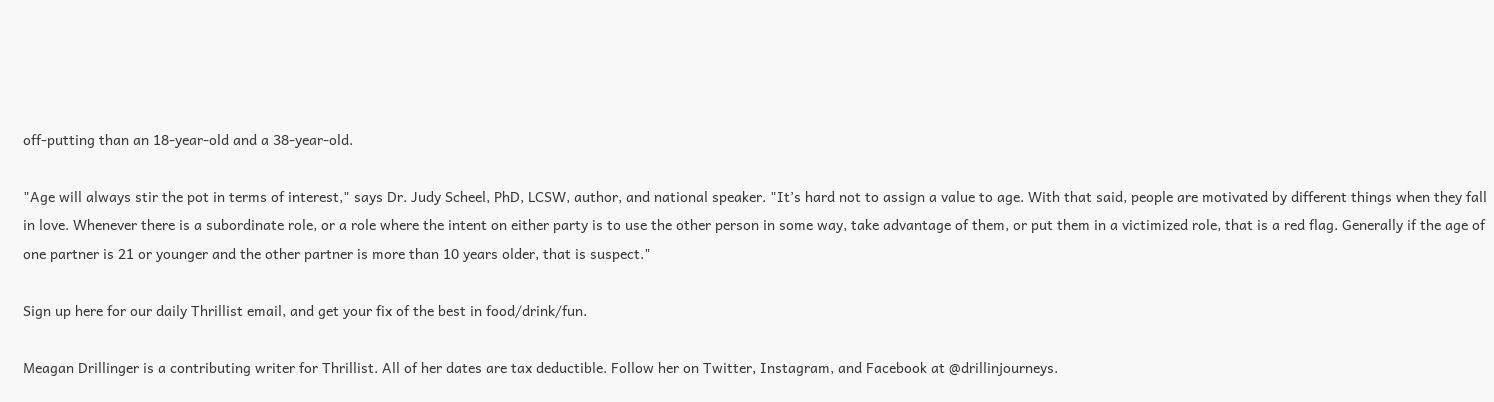off-putting than an 18-year-old and a 38-year-old.

"Age will always stir the pot in terms of interest," says Dr. Judy Scheel, PhD, LCSW, author, and national speaker. "It’s hard not to assign a value to age. With that said, people are motivated by different things when they fall in love. Whenever there is a subordinate role, or a role where the intent on either party is to use the other person in some way, take advantage of them, or put them in a victimized role, that is a red flag. Generally if the age of one partner is 21 or younger and the other partner is more than 10 years older, that is suspect."

Sign up here for our daily Thrillist email, and get your fix of the best in food/drink/fun.

Meagan Drillinger is a contributing writer for Thrillist. All of her dates are tax deductible. Follow her on Twitter, Instagram, and Facebook at @drillinjourneys.